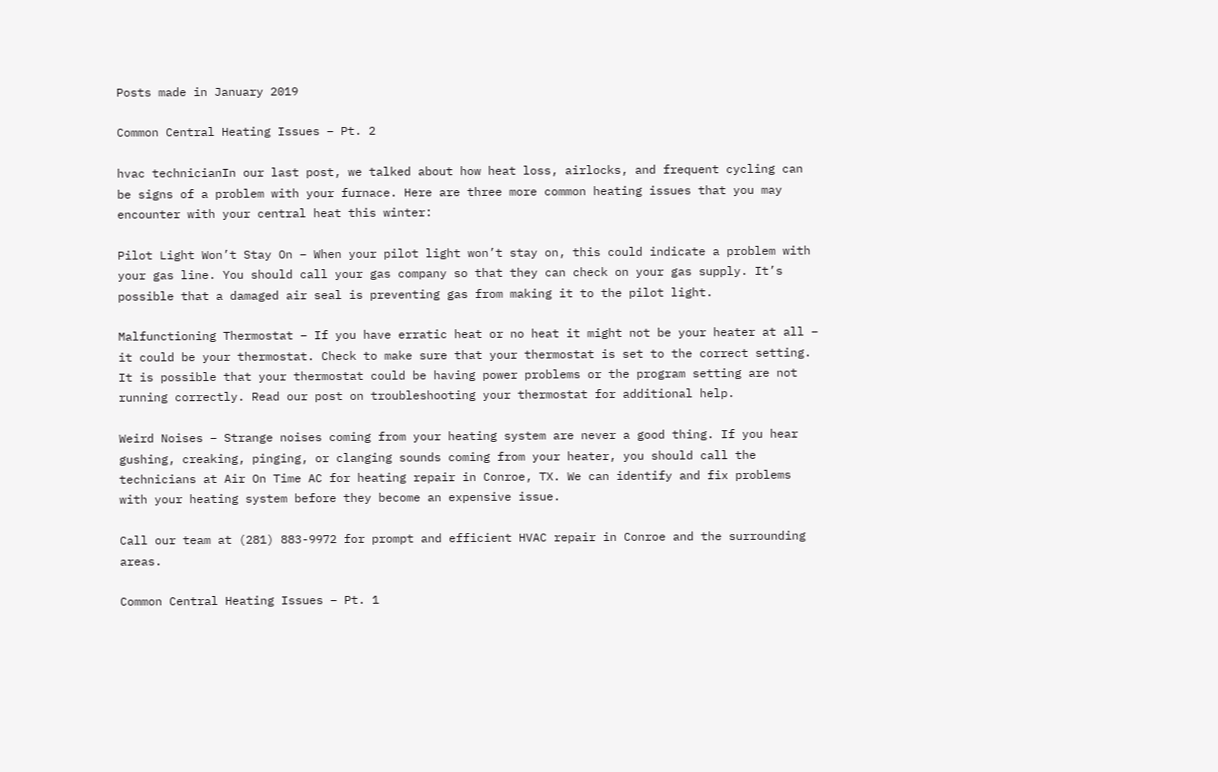Posts made in January 2019

Common Central Heating Issues – Pt. 2

hvac technicianIn our last post, we talked about how heat loss, airlocks, and frequent cycling can be signs of a problem with your furnace. Here are three more common heating issues that you may encounter with your central heat this winter:

Pilot Light Won’t Stay On – When your pilot light won’t stay on, this could indicate a problem with your gas line. You should call your gas company so that they can check on your gas supply. It’s possible that a damaged air seal is preventing gas from making it to the pilot light.

Malfunctioning Thermostat – If you have erratic heat or no heat it might not be your heater at all – it could be your thermostat. Check to make sure that your thermostat is set to the correct setting. It is possible that your thermostat could be having power problems or the program setting are not running correctly. Read our post on troubleshooting your thermostat for additional help.

Weird Noises – Strange noises coming from your heating system are never a good thing. If you hear gushing, creaking, pinging, or clanging sounds coming from your heater, you should call the technicians at Air On Time AC for heating repair in Conroe, TX. We can identify and fix problems with your heating system before they become an expensive issue.

Call our team at (281) 883-9972 for prompt and efficient HVAC repair in Conroe and the surrounding areas.

Common Central Heating Issues – Pt. 1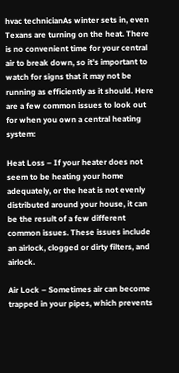hvac technicianAs winter sets in, even Texans are turning on the heat. There is no convenient time for your central air to break down, so it’s important to watch for signs that it may not be running as efficiently as it should. Here are a few common issues to look out for when you own a central heating system:

Heat Loss – If your heater does not seem to be heating your home adequately, or the heat is not evenly distributed around your house, it can be the result of a few different common issues. These issues include an airlock, clogged or dirty filters, and airlock.

Air Lock – Sometimes air can become trapped in your pipes, which prevents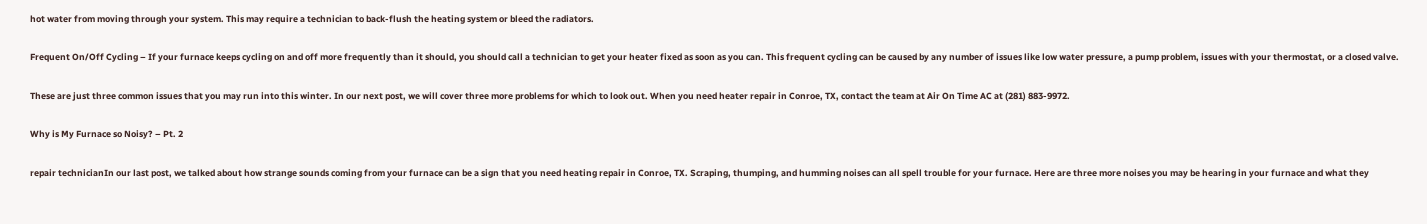hot water from moving through your system. This may require a technician to back-flush the heating system or bleed the radiators.

Frequent On/Off Cycling – If your furnace keeps cycling on and off more frequently than it should, you should call a technician to get your heater fixed as soon as you can. This frequent cycling can be caused by any number of issues like low water pressure, a pump problem, issues with your thermostat, or a closed valve.

These are just three common issues that you may run into this winter. In our next post, we will cover three more problems for which to look out. When you need heater repair in Conroe, TX, contact the team at Air On Time AC at (281) 883-9972.

Why is My Furnace so Noisy? – Pt. 2

repair technicianIn our last post, we talked about how strange sounds coming from your furnace can be a sign that you need heating repair in Conroe, TX. Scraping, thumping, and humming noises can all spell trouble for your furnace. Here are three more noises you may be hearing in your furnace and what they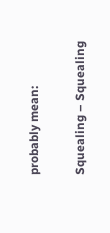probably mean:

Squealing – Squealing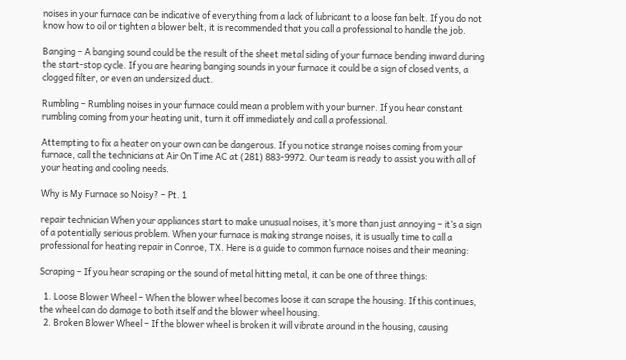noises in your furnace can be indicative of everything from a lack of lubricant to a loose fan belt. If you do not know how to oil or tighten a blower belt, it is recommended that you call a professional to handle the job.

Banging – A banging sound could be the result of the sheet metal siding of your furnace bending inward during the start-stop cycle. If you are hearing banging sounds in your furnace it could be a sign of closed vents, a clogged filter, or even an undersized duct.

Rumbling – Rumbling noises in your furnace could mean a problem with your burner. If you hear constant rumbling coming from your heating unit, turn it off immediately and call a professional.

Attempting to fix a heater on your own can be dangerous. If you notice strange noises coming from your furnace, call the technicians at Air On Time AC at (281) 883-9972. Our team is ready to assist you with all of your heating and cooling needs.

Why is My Furnace so Noisy? – Pt. 1

repair technician When your appliances start to make unusual noises, it’s more than just annoying – it’s a sign of a potentially serious problem. When your furnace is making strange noises, it is usually time to call a professional for heating repair in Conroe, TX. Here is a guide to common furnace noises and their meaning:

Scraping – If you hear scraping or the sound of metal hitting metal, it can be one of three things:

  1. Loose Blower Wheel – When the blower wheel becomes loose it can scrape the housing. If this continues, the wheel can do damage to both itself and the blower wheel housing.
  2. Broken Blower Wheel – If the blower wheel is broken it will vibrate around in the housing, causing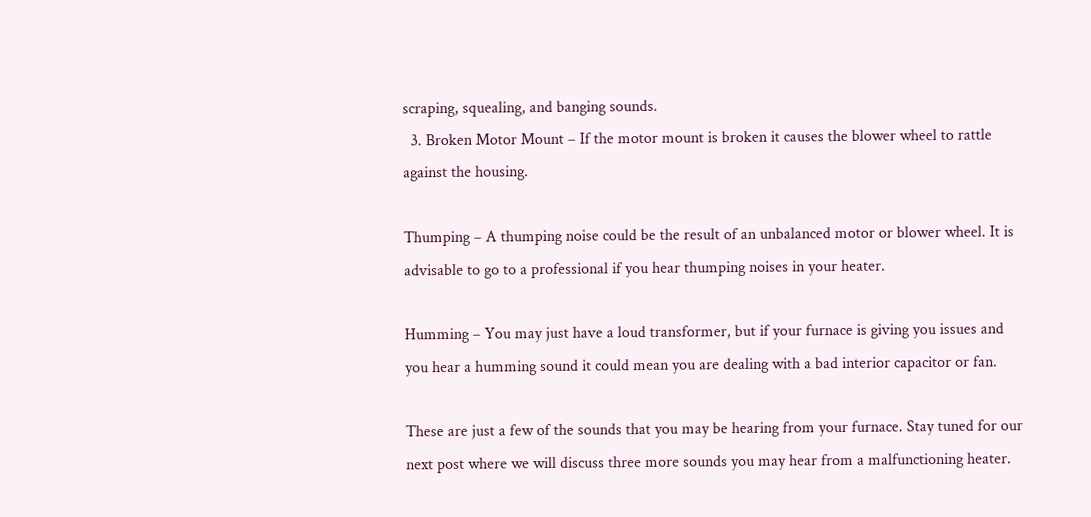scraping, squealing, and banging sounds.
  3. Broken Motor Mount – If the motor mount is broken it causes the blower wheel to rattle against the housing.

Thumping – A thumping noise could be the result of an unbalanced motor or blower wheel. It is advisable to go to a professional if you hear thumping noises in your heater.

Humming – You may just have a loud transformer, but if your furnace is giving you issues and you hear a humming sound it could mean you are dealing with a bad interior capacitor or fan.

These are just a few of the sounds that you may be hearing from your furnace. Stay tuned for our next post where we will discuss three more sounds you may hear from a malfunctioning heater.